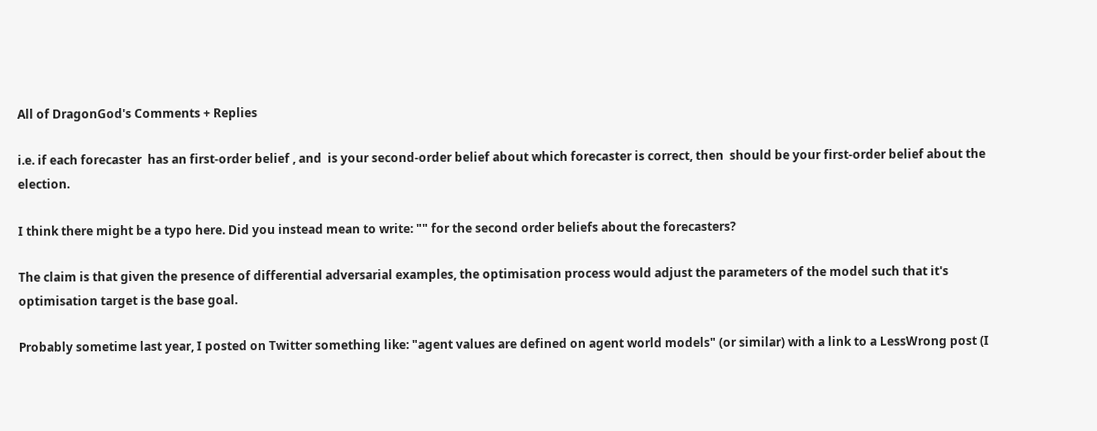All of DragonGod's Comments + Replies

i.e. if each forecaster  has an first-order belief , and  is your second-order belief about which forecaster is correct, then  should be your first-order belief about the election.

I think there might be a typo here. Did you instead mean to write: "" for the second order beliefs about the forecasters?

The claim is that given the presence of differential adversarial examples, the optimisation process would adjust the parameters of the model such that it's optimisation target is the base goal.

Probably sometime last year, I posted on Twitter something like: "agent values are defined on agent world models" (or similar) with a link to a LessWrong post (I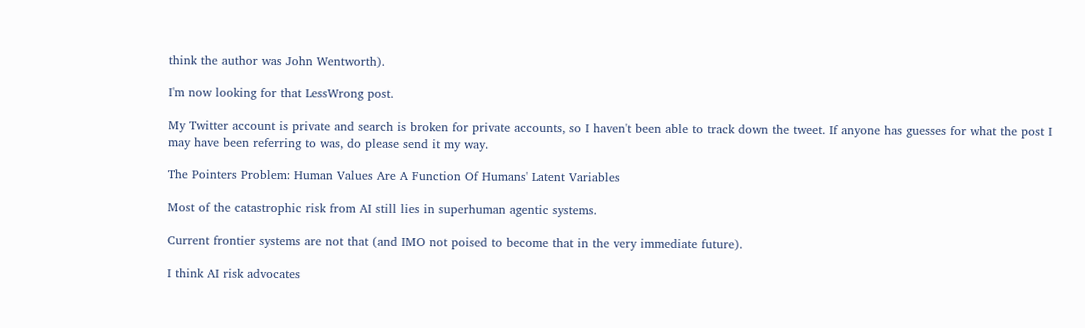think the author was John Wentworth).

I'm now looking for that LessWrong post.

My Twitter account is private and search is broken for private accounts, so I haven't been able to track down the tweet. If anyone has guesses for what the post I may have been referring to was, do please send it my way.

The Pointers Problem: Human Values Are A Function Of Humans' Latent Variables

Most of the catastrophic risk from AI still lies in superhuman agentic systems.

Current frontier systems are not that (and IMO not poised to become that in the very immediate future).

I think AI risk advocates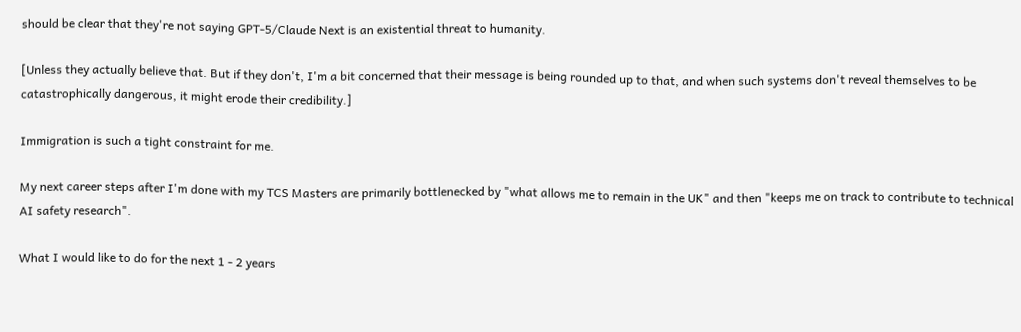should be clear that they're not saying GPT-5/Claude Next is an existential threat to humanity.

[Unless they actually believe that. But if they don't, I'm a bit concerned that their message is being rounded up to that, and when such systems don't reveal themselves to be catastrophically dangerous, it might erode their credibility.]

Immigration is such a tight constraint for me.

My next career steps after I'm done with my TCS Masters are primarily bottlenecked by "what allows me to remain in the UK" and then "keeps me on track to contribute to technical AI safety research".

What I would like to do for the next 1 - 2 years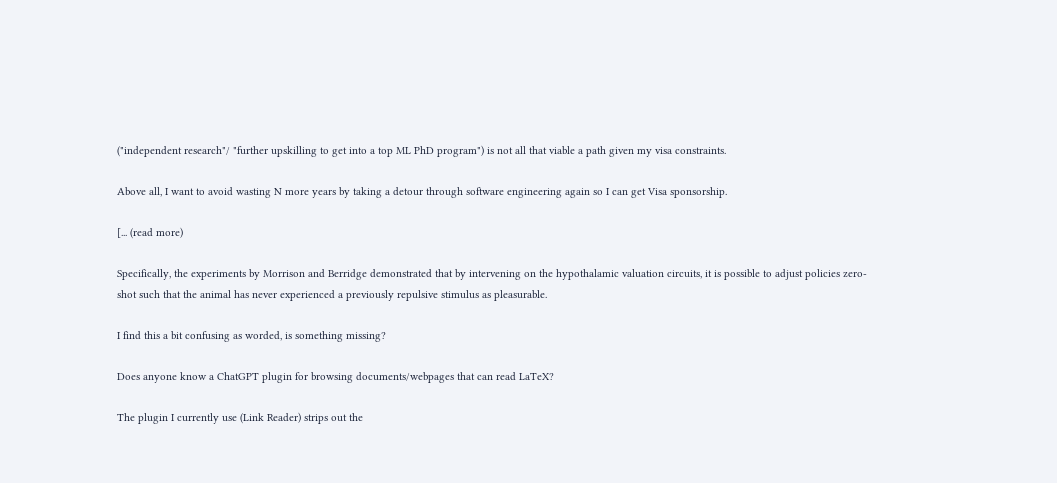("independent research"/ "further upskilling to get into a top ML PhD program") is not all that viable a path given my visa constraints.

Above all, I want to avoid wasting N more years by taking a detour through software engineering again so I can get Visa sponsorship.

[... (read more)

Specifically, the experiments by Morrison and Berridge demonstrated that by intervening on the hypothalamic valuation circuits, it is possible to adjust policies zero-shot such that the animal has never experienced a previously repulsive stimulus as pleasurable.

I find this a bit confusing as worded, is something missing?

Does anyone know a ChatGPT plugin for browsing documents/webpages that can read LaTeX?

The plugin I currently use (Link Reader) strips out the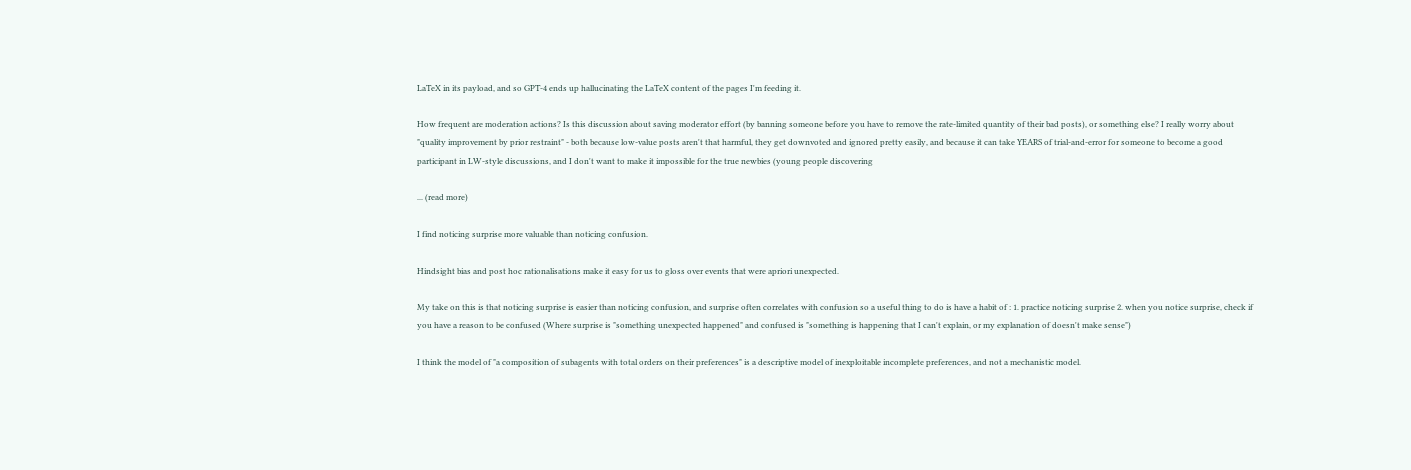LaTeX in its payload, and so GPT-4 ends up hallucinating the LaTeX content of the pages I'm feeding it.

How frequent are moderation actions? Is this discussion about saving moderator effort (by banning someone before you have to remove the rate-limited quantity of their bad posts), or something else? I really worry about "quality improvement by prior restraint" - both because low-value posts aren't that harmful, they get downvoted and ignored pretty easily, and because it can take YEARS of trial-and-error for someone to become a good participant in LW-style discussions, and I don't want to make it impossible for the true newbies (young people discovering

... (read more)

I find noticing surprise more valuable than noticing confusion.

Hindsight bias and post hoc rationalisations make it easy for us to gloss over events that were apriori unexpected.

My take on this is that noticing surprise is easier than noticing confusion, and surprise often correlates with confusion so a useful thing to do is have a habit of : 1. practice noticing surprise 2. when you notice surprise, check if you have a reason to be confused (Where surprise is "something unexpected happened" and confused is "something is happening that I can't explain, or my explanation of doesn't make sense")

I think the model of "a composition of subagents with total orders on their preferences" is a descriptive model of inexploitable incomplete preferences, and not a mechanistic model.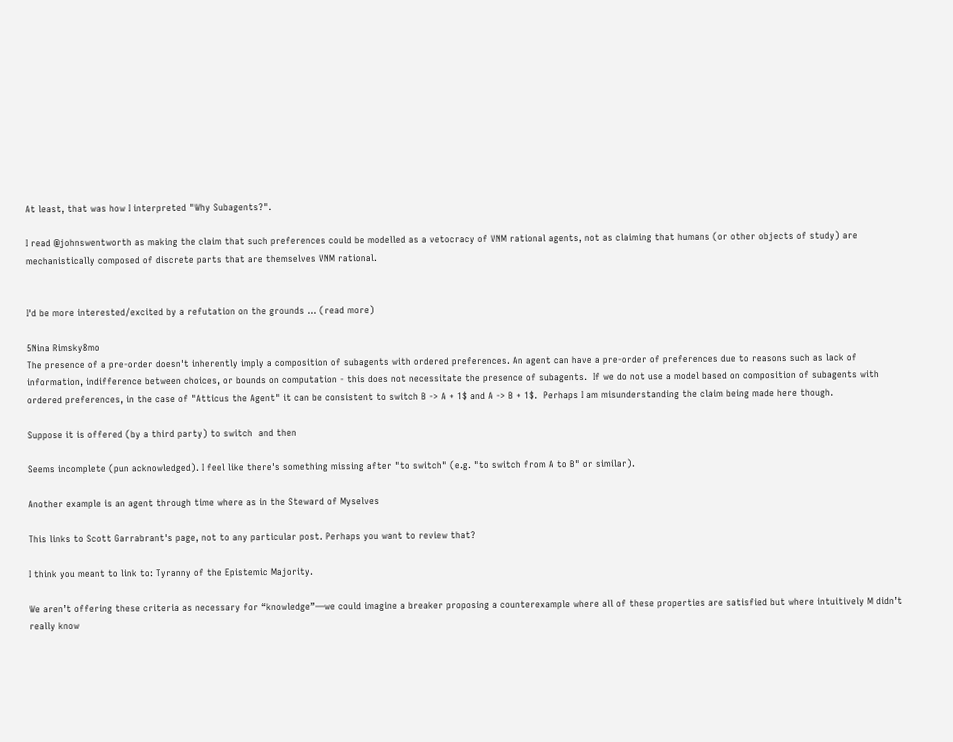At least, that was how I interpreted "Why Subagents?".

I read @johnswentworth as making the claim that such preferences could be modelled as a vetocracy of VNM rational agents, not as claiming that humans (or other objects of study) are mechanistically composed of discrete parts that are themselves VNM rational.


I'd be more interested/excited by a refutation on the grounds ... (read more)

5Nina Rimsky8mo
The presence of a pre-order doesn't inherently imply a composition of subagents with ordered preferences. An agent can have a pre-order of preferences due to reasons such as lack of information, indifference between choices, or bounds on computation - this does not necessitate the presence of subagents.  If we do not use a model based on composition of subagents with ordered preferences, in the case of "Atticus the Agent" it can be consistent to switch B -> A + 1$ and A -> B + 1$.  Perhaps I am misunderstanding the claim being made here though.

Suppose it is offered (by a third party) to switch  and then

Seems incomplete (pun acknowledged). I feel like there's something missing after "to switch" (e.g. "to switch from A to B" or similar).

Another example is an agent through time where as in the Steward of Myselves

This links to Scott Garrabrant's page, not to any particular post. Perhaps you want to review that?

I think you meant to link to: Tyranny of the Epistemic Majority.

We aren’t offering these criteria as necessary for “knowledge”—we could imagine a breaker proposing a counterexample where all of these properties are satisfied but where intuitively M didn’t really know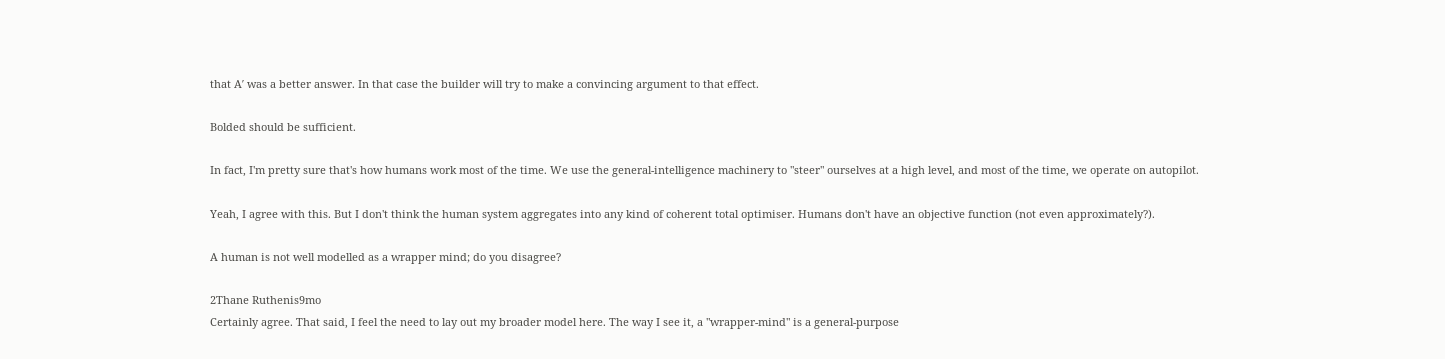that A′ was a better answer. In that case the builder will try to make a convincing argument to that effect.

Bolded should be sufficient.

In fact, I'm pretty sure that's how humans work most of the time. We use the general-intelligence machinery to "steer" ourselves at a high level, and most of the time, we operate on autopilot.

Yeah, I agree with this. But I don't think the human system aggregates into any kind of coherent total optimiser. Humans don't have an objective function (not even approximately?).

A human is not well modelled as a wrapper mind; do you disagree?

2Thane Ruthenis9mo
Certainly agree. That said, I feel the need to lay out my broader model here. The way I see it, a "wrapper-mind" is a general-purpose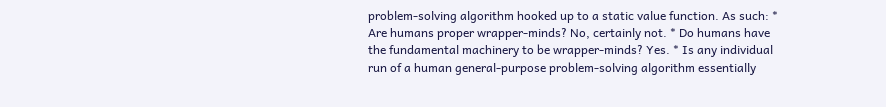problem-solving algorithm hooked up to a static value function. As such: * Are humans proper wrapper-minds? No, certainly not. * Do humans have the fundamental machinery to be wrapper-minds? Yes. * Is any individual run of a human general-purpose problem-solving algorithm essentially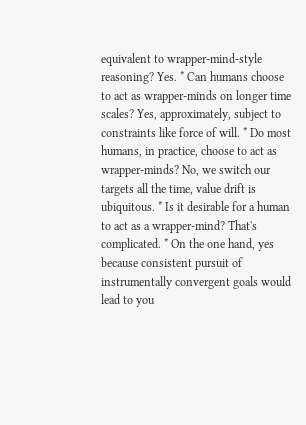equivalent to wrapper-mind-style reasoning? Yes. * Can humans choose to act as wrapper-minds on longer time scales? Yes, approximately, subject to constraints like force of will. * Do most humans, in practice, choose to act as wrapper-minds? No, we switch our targets all the time, value drift is ubiquitous. * Is it desirable for a human to act as a wrapper-mind? That's complicated. * On the one hand, yes because consistent pursuit of instrumentally convergent goals would lead to you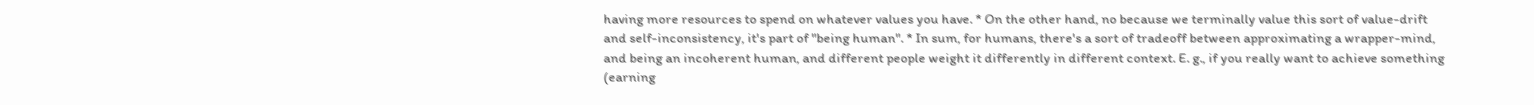having more resources to spend on whatever values you have. * On the other hand, no because we terminally value this sort of value-drift and self-inconsistency, it's part of "being human". * In sum, for humans, there's a sort of tradeoff between approximating a wrapper-mind, and being an incoherent human, and different people weight it differently in different context. E. g., if you really want to achieve something (earning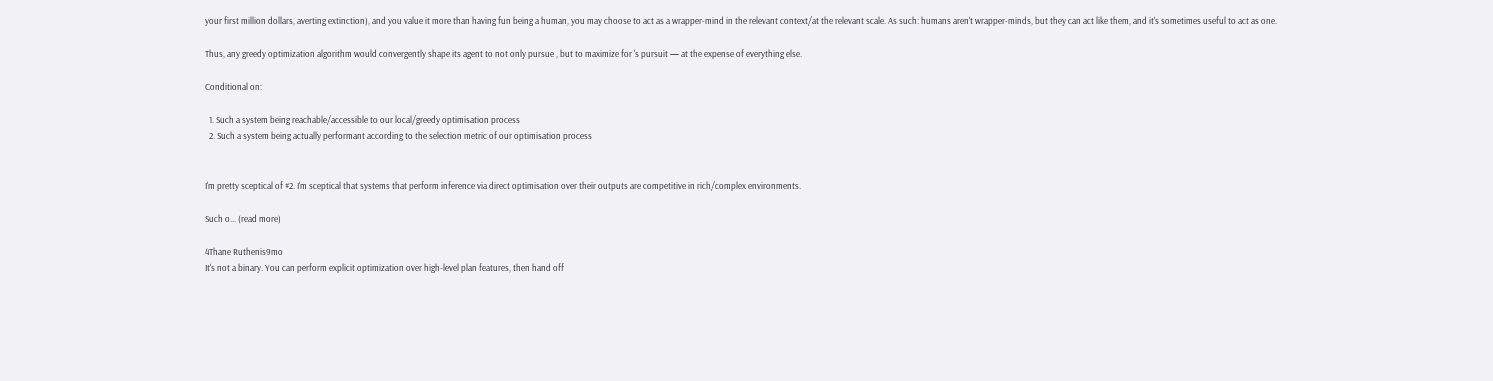your first million dollars, averting extinction), and you value it more than having fun being a human, you may choose to act as a wrapper-mind in the relevant context/at the relevant scale. As such: humans aren't wrapper-minds, but they can act like them, and it's sometimes useful to act as one.

Thus, any greedy optimization algorithm would convergently shape its agent to not only pursue , but to maximize for 's pursuit — at the expense of everything else.

Conditional on:

  1. Such a system being reachable/accessible to our local/greedy optimisation process
  2. Such a system being actually performant according to the selection metric of our optimisation process


I'm pretty sceptical of #2. I'm sceptical that systems that perform inference via direct optimisation over their outputs are competitive in rich/complex environments.

Such o... (read more)

4Thane Ruthenis9mo
It's not a binary. You can perform explicit optimization over high-level plan features, then hand off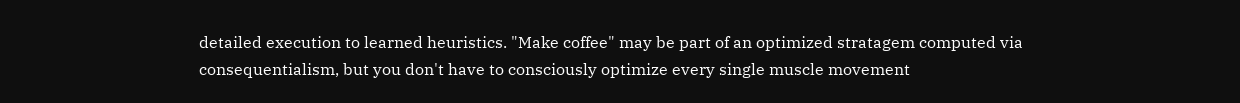detailed execution to learned heuristics. "Make coffee" may be part of an optimized stratagem computed via consequentialism, but you don't have to consciously optimize every single muscle movement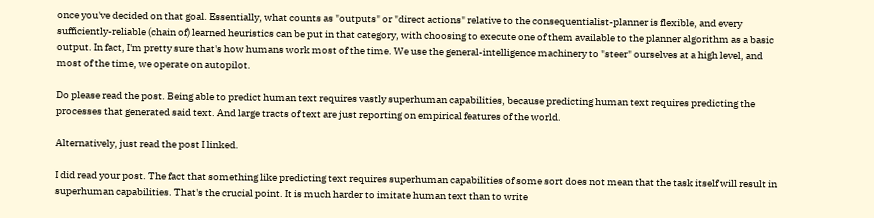once you've decided on that goal. Essentially, what counts as "outputs" or "direct actions" relative to the consequentialist-planner is flexible, and every sufficiently-reliable (chain of) learned heuristics can be put in that category, with choosing to execute one of them available to the planner algorithm as a basic output. In fact, I'm pretty sure that's how humans work most of the time. We use the general-intelligence machinery to "steer" ourselves at a high level, and most of the time, we operate on autopilot.

Do please read the post. Being able to predict human text requires vastly superhuman capabilities, because predicting human text requires predicting the processes that generated said text. And large tracts of text are just reporting on empirical features of the world.

Alternatively, just read the post I linked.

I did read your post. The fact that something like predicting text requires superhuman capabilities of some sort does not mean that the task itself will result in superhuman capabilities. That's the crucial point. It is much harder to imitate human text than to write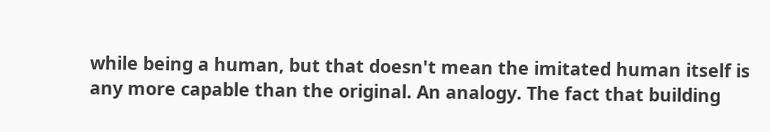while being a human, but that doesn't mean the imitated human itself is any more capable than the original. An analogy. The fact that building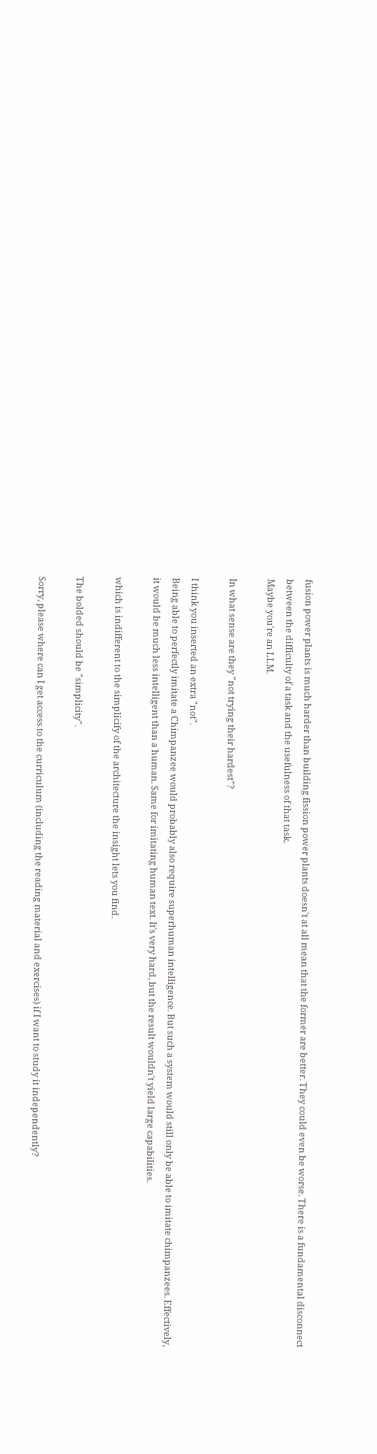fusion power plants is much harder than building fission power plants doesn't at all mean that the former are better. They could even be worse. There is a fundamental disconnect between the difficulty of a task and the usefulness of that task.
Maybe you're an LLM.

In what sense are they "not trying their hardest"?

I think you inserted an extra "not".
Being able to perfectly imitate a Chimpanzee would probably also require superhuman intelligence. But such a system would still only be able to imitate chimpanzees. Effectively, it would be much less intelligent than a human. Same for imitating human text. It's very hard, but the result wouldn't yield large capabilities.

which is indifferent to the simplicify of the architecture the insight lets you find.

The bolded should be "simplicity".

Sorry, please where can I get access to the curriculum (including the reading material and exercises) if I want to study it independently?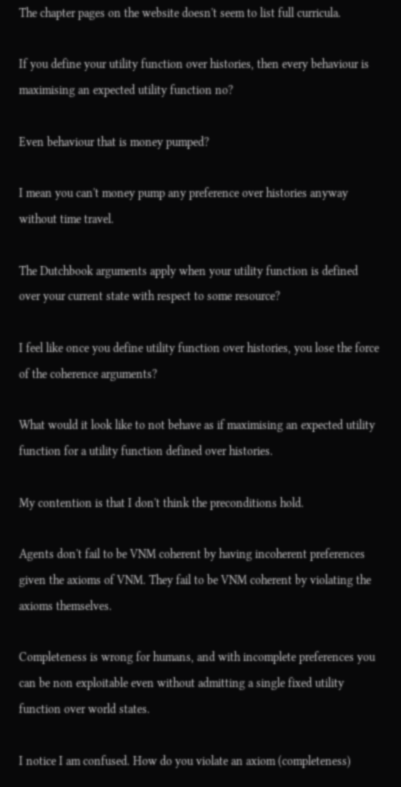The chapter pages on the website doesn't seem to list full curricula.

If you define your utility function over histories, then every behaviour is maximising an expected utility function no?

Even behaviour that is money pumped?

I mean you can't money pump any preference over histories anyway without time travel.

The Dutchbook arguments apply when your utility function is defined over your current state with respect to some resource?

I feel like once you define utility function over histories, you lose the force of the coherence arguments?

What would it look like to not behave as if maximising an expected utility function for a utility function defined over histories.

My contention is that I don't think the preconditions hold.

Agents don't fail to be VNM coherent by having incoherent preferences given the axioms of VNM. They fail to be VNM coherent by violating the axioms themselves.

Completeness is wrong for humans, and with incomplete preferences you can be non exploitable even without admitting a single fixed utility function over world states.

I notice I am confused. How do you violate an axiom (completeness)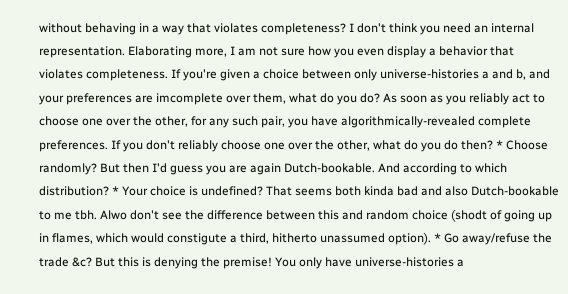without behaving in a way that violates completeness? I don't think you need an internal representation. Elaborating more, I am not sure how you even display a behavior that violates completeness. If you're given a choice between only universe-histories a and b, and your preferences are imcomplete over them, what do you do? As soon as you reliably act to choose one over the other, for any such pair, you have algorithmically-revealed complete preferences. If you don't reliably choose one over the other, what do you do then? * Choose randomly? But then I'd guess you are again Dutch-bookable. And according to which distribution? * Your choice is undefined? That seems both kinda bad and also Dutch-bookable to me tbh. Alwo don't see the difference between this and random choice (shodt of going up in flames, which would constigute a third, hitherto unassumed option). * Go away/refuse the trade &c? But this is denying the premise! You only have universe-histories a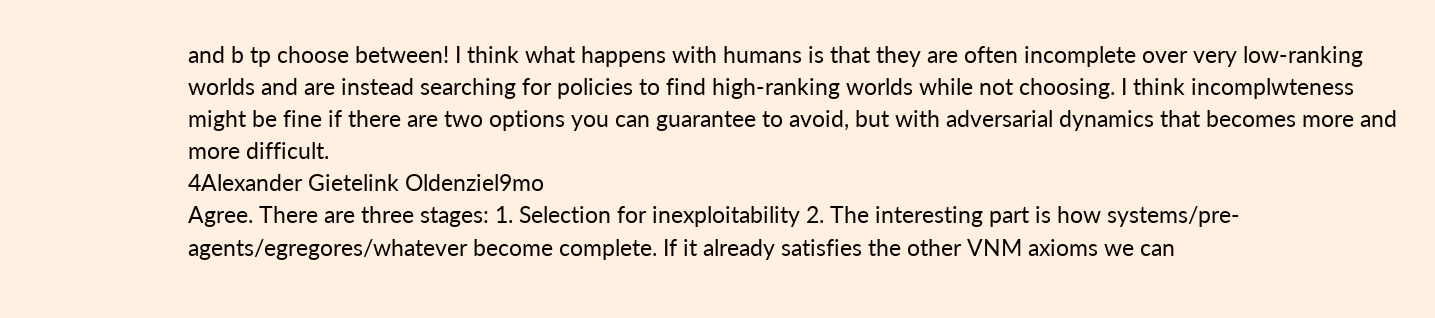and b tp choose between! I think what happens with humans is that they are often incomplete over very low-ranking worlds and are instead searching for policies to find high-ranking worlds while not choosing. I think incomplwteness might be fine if there are two options you can guarantee to avoid, but with adversarial dynamics that becomes more and more difficult.
4Alexander Gietelink Oldenziel9mo
Agree. There are three stages: 1. Selection for inexploitability 2. The interesting part is how systems/pre-agents/egregores/whatever become complete. If it already satisfies the other VNM axioms we can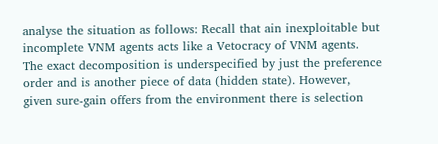analyse the situation as follows: Recall that ain inexploitable but incomplete VNM agents acts like a Vetocracy of VNM agents. The exact decomposition is underspecified by just the preference order and is another piece of data (hidden state). However, given sure-gain offers from the environment there is selection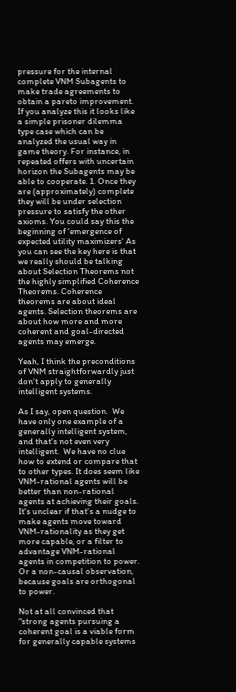pressure for the internal complete VNM Subagents to make trade agreements to obtain a pareto improvement. If you analyze this it looks like a simple prisoner dilemma type case which can be analyzed the usual way in game theory. For instance, in repeated offers with uncertain horizon the Subagents may be able to cooperate. 1. Once they are (approximately) complete they will be under selection pressure to satisfy the other axioms. You could say this the beginning of 'emergence of expected utility maximizers' As you can see the key here is that we really should be talking about Selection Theorems not the highly simplified Coherence Theorems. Coherence theorems are about ideal agents. Selection theorems are about how more and more coherent and goal-directed agents may emerge.

Yeah, I think the preconditions of VNM straightforwardly just don't apply to generally intelligent systems.

As I say, open question.  We have only one example of a generally intelligent system, and that's not even very intelligent.  We have no clue how to extend or compare that to other types. It does seem like VNM-rational agents will be better than non-rational agents at achieving their goals.  It's unclear if that's a nudge to make agents move toward VNM-rationality as they get more capable, or a filter to advantage VNM-rational agents in competition to power.  Or a non-causal observation, because goals are orthogonal to power.

Not at all convinced that "strong agents pursuing a coherent goal is a viable form for generally capable systems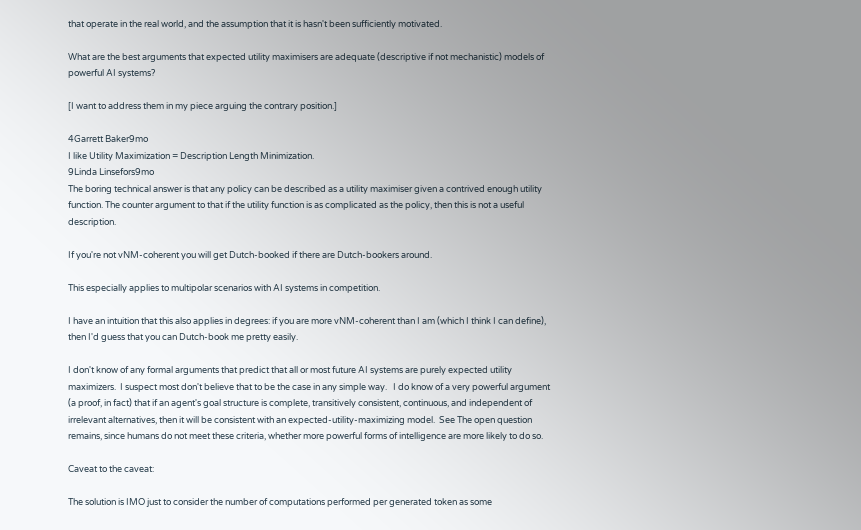that operate in the real world, and the assumption that it is hasn't been sufficiently motivated.

What are the best arguments that expected utility maximisers are adequate (descriptive if not mechanistic) models of powerful AI systems?

[I want to address them in my piece arguing the contrary position.]

4Garrett Baker9mo
I like Utility Maximization = Description Length Minimization.
9Linda Linsefors9mo
The boring technical answer is that any policy can be described as a utility maximiser given a contrived enough utility function. The counter argument to that if the utility function is as complicated as the policy, then this is not a useful description.

If you're not vNM-coherent you will get Dutch-booked if there are Dutch-bookers around.

This especially applies to multipolar scenarios with AI systems in competition.

I have an intuition that this also applies in degrees: if you are more vNM-coherent than I am (which I think I can define), then I'd guess that you can Dutch-book me pretty easily.

I don't know of any formal arguments that predict that all or most future AI systems are purely expected utility maximizers.  I suspect most don't believe that to be the case in any simple way.   I do know of a very powerful argument (a proof, in fact) that if an agent's goal structure is complete, transitively consistent, continuous, and independent of irrelevant alternatives, then it will be consistent with an expected-utility-maximizing model.  See The open question remains, since humans do not meet these criteria, whether more powerful forms of intelligence are more likely to do so.

Caveat to the caveat:

The solution is IMO just to consider the number of computations performed per generated token as some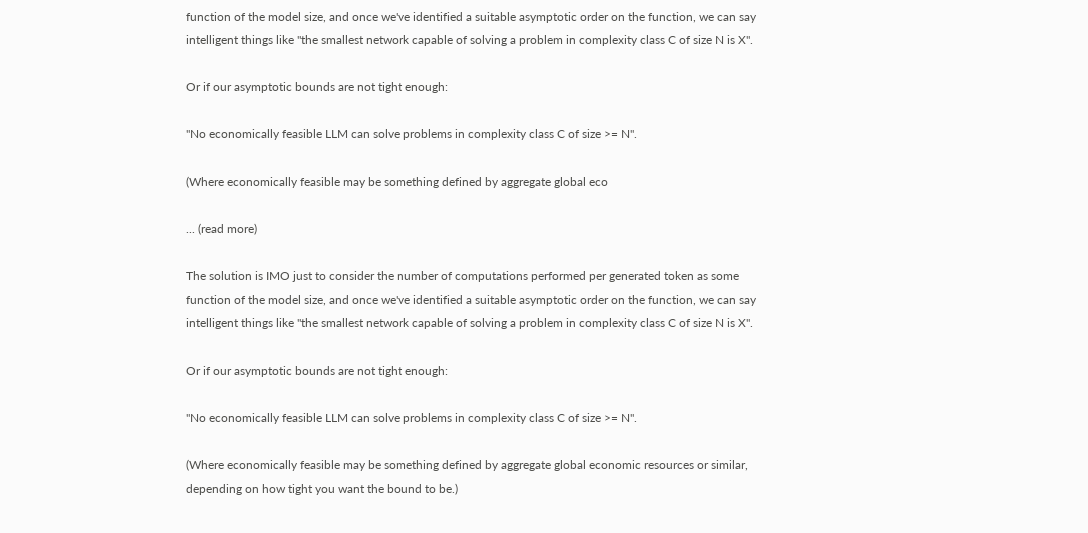function of the model size, and once we've identified a suitable asymptotic order on the function, we can say intelligent things like "the smallest network capable of solving a problem in complexity class C of size N is X".

Or if our asymptotic bounds are not tight enough:

"No economically feasible LLM can solve problems in complexity class C of size >= N".

(Where economically feasible may be something defined by aggregate global eco

... (read more)

The solution is IMO just to consider the number of computations performed per generated token as some function of the model size, and once we've identified a suitable asymptotic order on the function, we can say intelligent things like "the smallest network capable of solving a problem in complexity class C of size N is X".

Or if our asymptotic bounds are not tight enough:

"No economically feasible LLM can solve problems in complexity class C of size >= N".

(Where economically feasible may be something defined by aggregate global economic resources or similar, depending on how tight you want the bound to be.)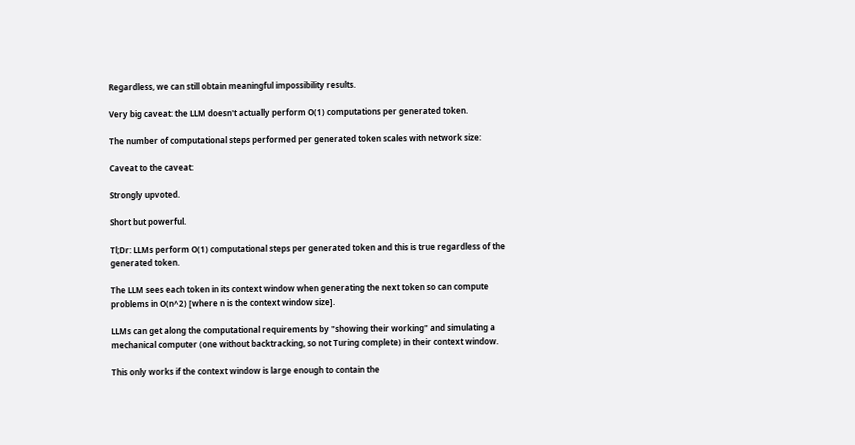Regardless, we can still obtain meaningful impossibility results.

Very big caveat: the LLM doesn't actually perform O(1) computations per generated token.

The number of computational steps performed per generated token scales with network size:

Caveat to the caveat:

Strongly upvoted.

Short but powerful.

Tl;Dr: LLMs perform O(1) computational steps per generated token and this is true regardless of the generated token.

The LLM sees each token in its context window when generating the next token so can compute problems in O(n^2) [where n is the context window size].

LLMs can get along the computational requirements by "showing their working" and simulating a mechanical computer (one without backtracking, so not Turing complete) in their context window.

This only works if the context window is large enough to contain the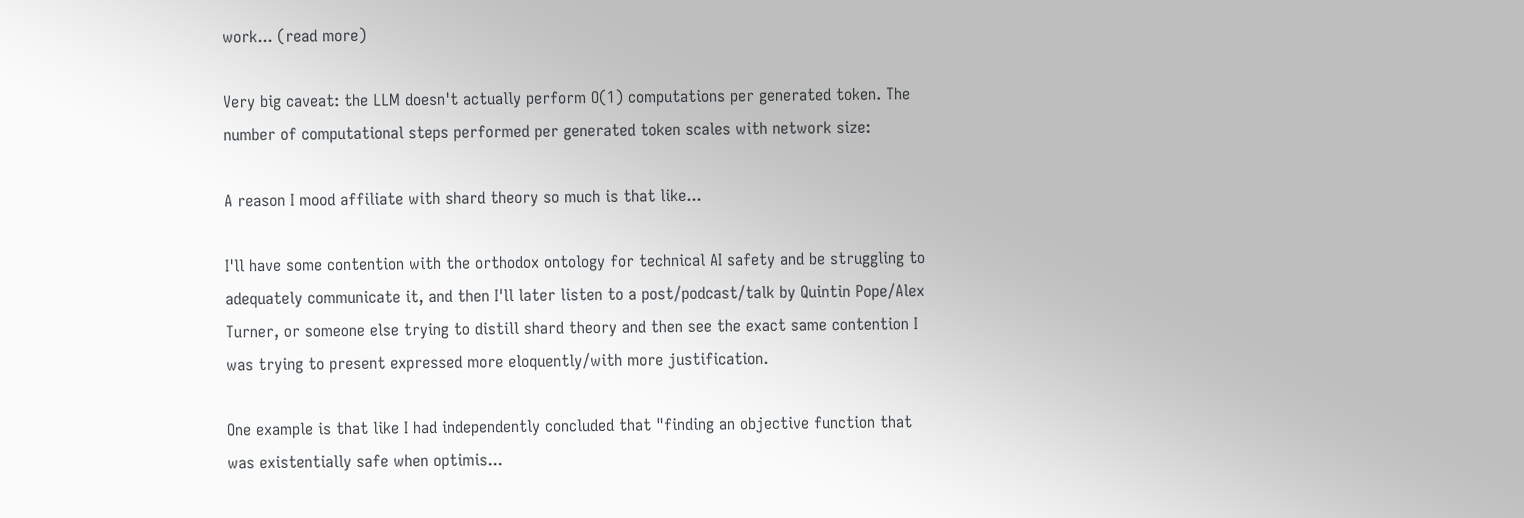work... (read more)

Very big caveat: the LLM doesn't actually perform O(1) computations per generated token. The number of computational steps performed per generated token scales with network size:

A reason I mood affiliate with shard theory so much is that like...

I'll have some contention with the orthodox ontology for technical AI safety and be struggling to adequately communicate it, and then I'll later listen to a post/podcast/talk by Quintin Pope/Alex Turner, or someone else trying to distill shard theory and then see the exact same contention I was trying to present expressed more eloquently/with more justification.

One example is that like I had independently concluded that "finding an objective function that was existentially safe when optimis...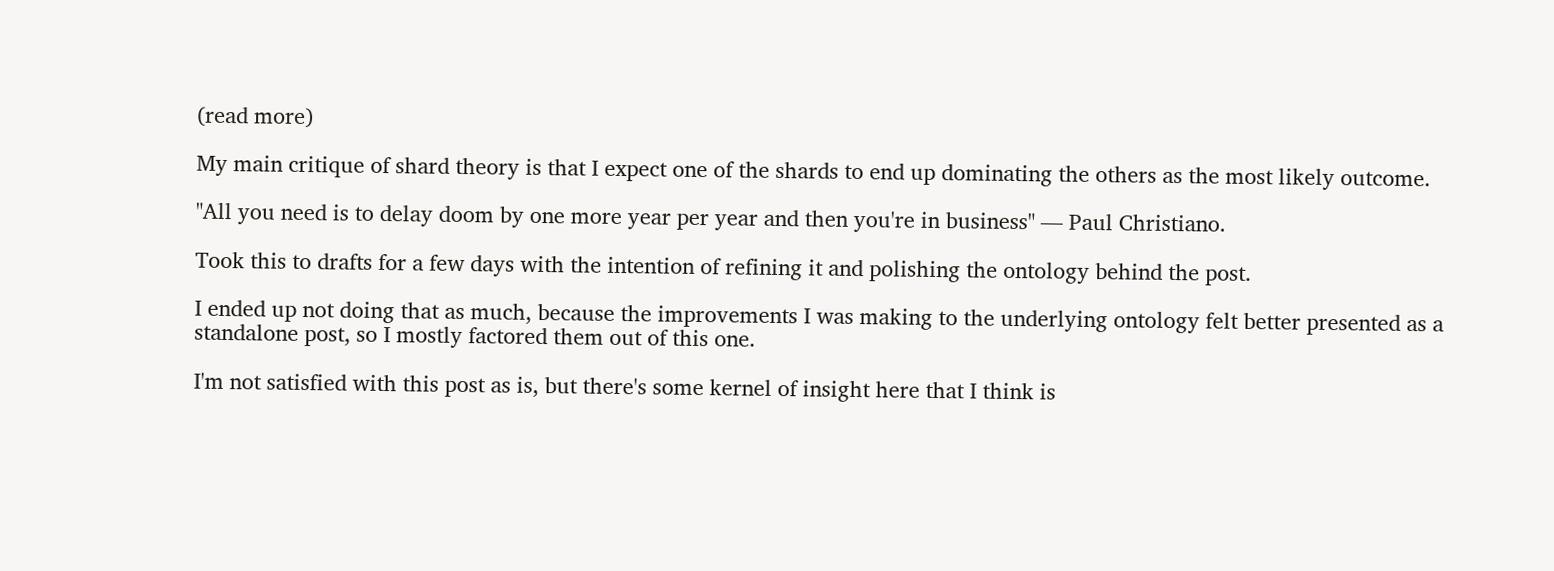(read more)

My main critique of shard theory is that I expect one of the shards to end up dominating the others as the most likely outcome.

"All you need is to delay doom by one more year per year and then you're in business" — Paul Christiano.

Took this to drafts for a few days with the intention of refining it and polishing the ontology behind the post.

I ended up not doing that as much, because the improvements I was making to the underlying ontology felt better presented as a standalone post, so I mostly factored them out of this one.

I'm not satisfied with this post as is, but there's some kernel of insight here that I think is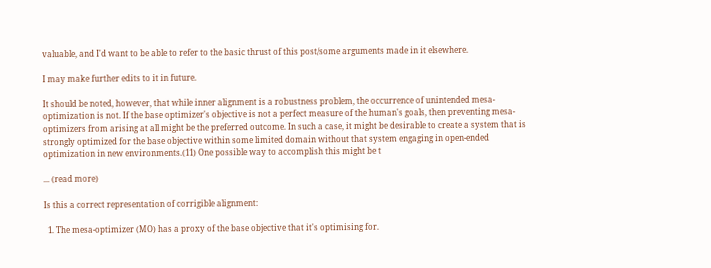valuable, and I'd want to be able to refer to the basic thrust of this post/some arguments made in it elsewhere.

I may make further edits to it in future.

It should be noted, however, that while inner alignment is a robustness problem, the occurrence of unintended mesa-optimization is not. If the base optimizer's objective is not a perfect measure of the human's goals, then preventing mesa-optimizers from arising at all might be the preferred outcome. In such a case, it might be desirable to create a system that is strongly optimized for the base objective within some limited domain without that system engaging in open-ended optimization in new environments.(11) One possible way to accomplish this might be t

... (read more)

Is this a correct representation of corrigible alignment:

  1. The mesa-optimizer (MO) has a proxy of the base objective that it's optimising for.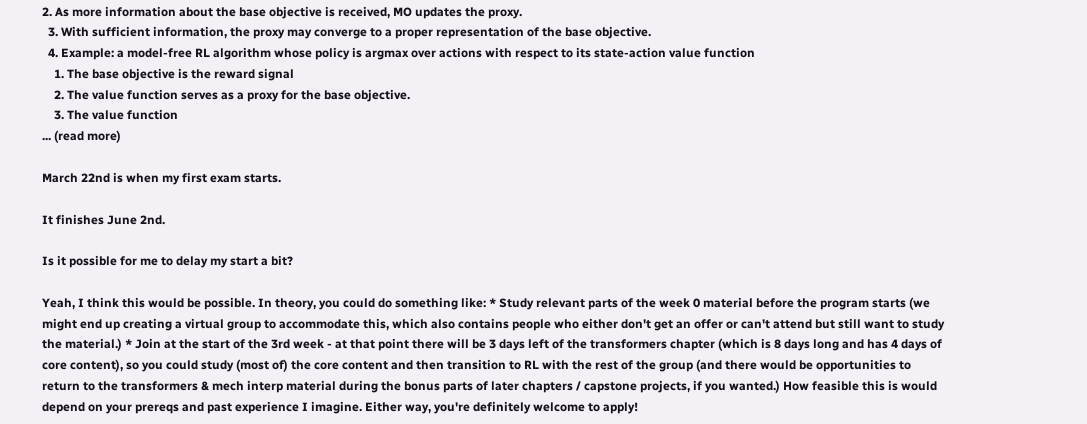2. As more information about the base objective is received, MO updates the proxy.
  3. With sufficient information, the proxy may converge to a proper representation of the base objective.
  4. Example: a model-free RL algorithm whose policy is argmax over actions with respect to its state-action value function
    1. The base objective is the reward signal
    2. The value function serves as a proxy for the base objective.
    3. The value function
... (read more)

March 22nd is when my first exam starts.

It finishes June 2nd.

Is it possible for me to delay my start a bit?

Yeah, I think this would be possible. In theory, you could do something like: * Study relevant parts of the week 0 material before the program starts (we might end up creating a virtual group to accommodate this, which also contains people who either don't get an offer or can't attend but still want to study the material.) * Join at the start of the 3rd week - at that point there will be 3 days left of the transformers chapter (which is 8 days long and has 4 days of core content), so you could study (most of) the core content and then transition to RL with the rest of the group (and there would be opportunities to return to the transformers & mech interp material during the bonus parts of later chapters / capstone projects, if you wanted.) How feasible this is would depend on your prereqs and past experience I imagine. Either way, you're definitely welcome to apply!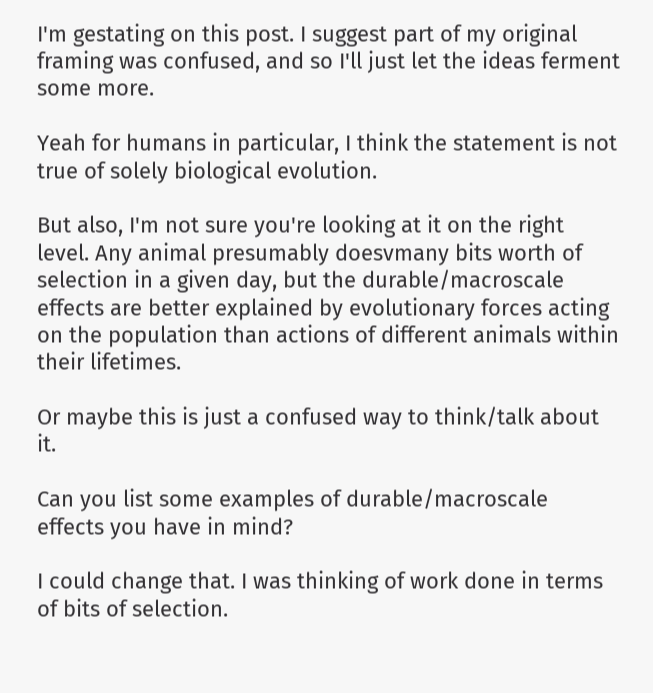I'm gestating on this post. I suggest part of my original framing was confused, and so I'll just let the ideas ferment some more.

Yeah for humans in particular, I think the statement is not true of solely biological evolution.

But also, I'm not sure you're looking at it on the right level. Any animal presumably doesvmany bits worth of selection in a given day, but the durable/macroscale effects are better explained by evolutionary forces acting on the population than actions of different animals within their lifetimes.

Or maybe this is just a confused way to think/talk about it.

Can you list some examples of durable/macroscale effects you have in mind?

I could change that. I was thinking of work done in terms of bits of selection.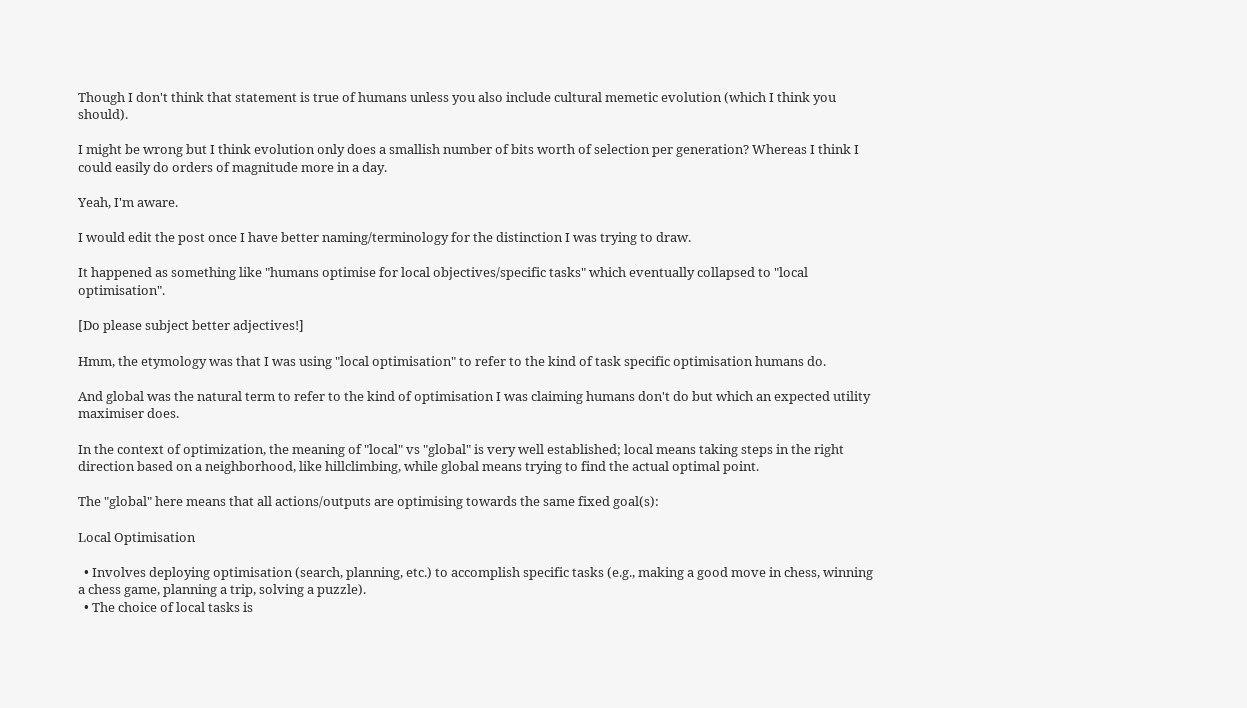Though I don't think that statement is true of humans unless you also include cultural memetic evolution (which I think you should).

I might be wrong but I think evolution only does a smallish number of bits worth of selection per generation? Whereas I think I could easily do orders of magnitude more in a day.

Yeah, I'm aware.

I would edit the post once I have better naming/terminology for the distinction I was trying to draw.

It happened as something like "humans optimise for local objectives/specific tasks" which eventually collapsed to "local optimisation".

[Do please subject better adjectives!]

Hmm, the etymology was that I was using "local optimisation" to refer to the kind of task specific optimisation humans do.

And global was the natural term to refer to the kind of optimisation I was claiming humans don't do but which an expected utility maximiser does.

In the context of optimization, the meaning of "local" vs "global" is very well established; local means taking steps in the right direction based on a neighborhood, like hillclimbing, while global means trying to find the actual optimal point.

The "global" here means that all actions/outputs are optimising towards the same fixed goal(s):

Local Optimisation

  • Involves deploying optimisation (search, planning, etc.) to accomplish specific tasks (e.g., making a good move in chess, winning a chess game, planning a trip, solving a puzzle).
  • The choice of local tasks is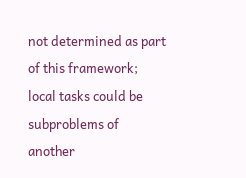not determined as part of this framework; local tasks could be subproblems of another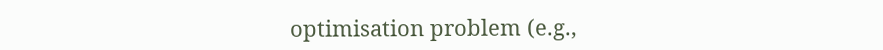optimisation problem (e.g.,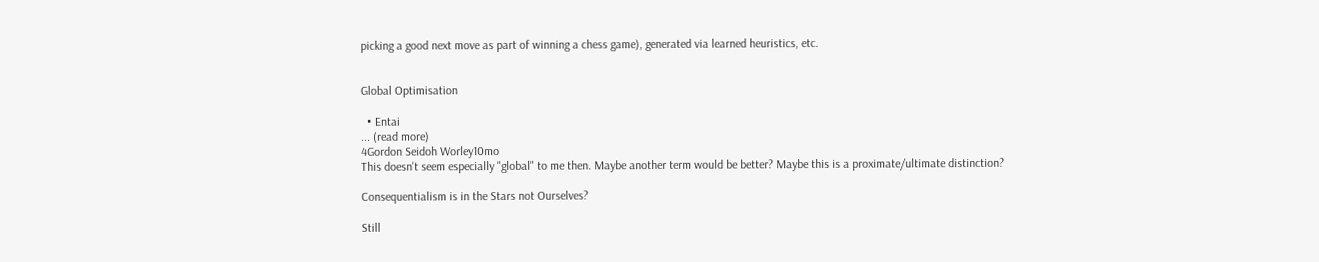picking a good next move as part of winning a chess game), generated via learned heuristics, etc.


Global Optimisation

  • Entai
... (read more)
4Gordon Seidoh Worley10mo
This doesn't seem especially "global" to me then. Maybe another term would be better? Maybe this is a proximate/ultimate distinction?

Consequentialism is in the Stars not Ourselves?

Still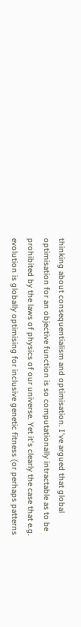thinking about consequentialism and optimisation. I've argued that global optimisation for an objective function is so computationally intractable as to be prohibited by the laws of physics of our universe. Yet it's clearly the case that e.g. evolution is globally optimising for inclusive genetic fitness (or perhaps patterns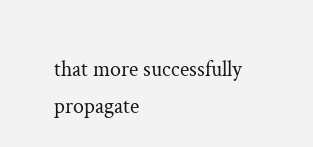that more successfully propagate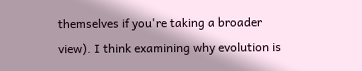themselves if you're taking a broader view). I think examining why evolution is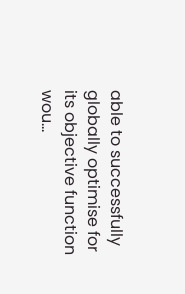able to successfully globally optimise for its objective function wou...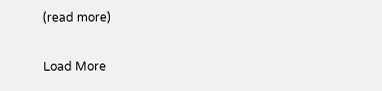(read more)

Load More